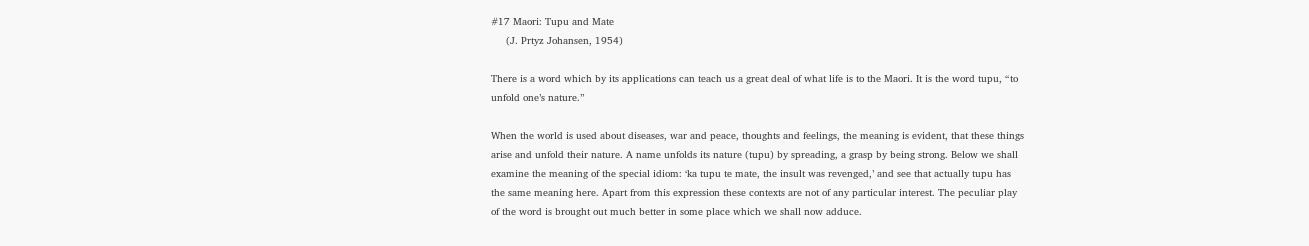#17 Maori: Tupu and Mate
     (J. Prtyz Johansen, 1954)

There is a word which by its applications can teach us a great deal of what life is to the Maori. It is the word tupu, “to unfold one’s nature.”

When the world is used about diseases, war and peace, thoughts and feelings, the meaning is evident, that these things arise and unfold their nature. A name unfolds its nature (tupu) by spreading, a grasp by being strong. Below we shall examine the meaning of the special idiom: ‘ka tupu te mate, the insult was revenged,’ and see that actually tupu has the same meaning here. Apart from this expression these contexts are not of any particular interest. The peculiar play of the word is brought out much better in some place which we shall now adduce.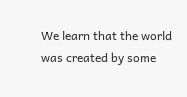We learn that the world was created by some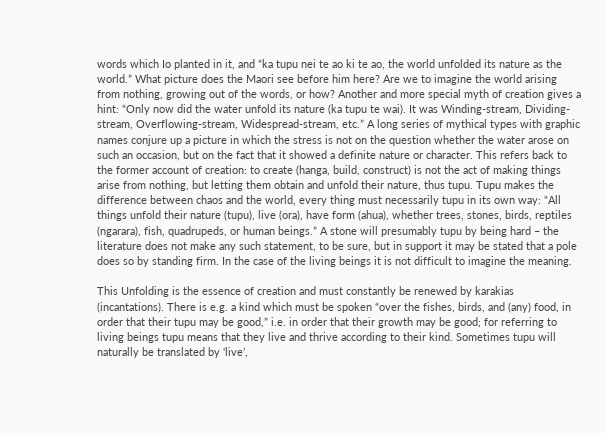words which Io planted in it, and “ka tupu nei te ao ki te ao, the world unfolded its nature as the world.” What picture does the Maori see before him here? Are we to imagine the world arising from nothing, growing out of the words, or how? Another and more special myth of creation gives a hint: “Only now did the water unfold its nature (ka tupu te wai). It was Winding-stream, Dividing-stream, Overflowing-stream, Widespread-stream, etc.” A long series of mythical types with graphic names conjure up a picture in which the stress is not on the question whether the water arose on such an occasion, but on the fact that it showed a definite nature or character. This refers back to the former account of creation: to create (hanga, build, construct) is not the act of making things arise from nothing, but letting them obtain and unfold their nature, thus tupu. Tupu makes the difference between chaos and the world, every thing must necessarily tupu in its own way: “All things unfold their nature (tupu), live (ora), have form (ahua), whether trees, stones, birds, reptiles (ngarara), fish, quadrupeds, or human beings.” A stone will presumably tupu by being hard – the literature does not make any such statement, to be sure, but in support it may be stated that a pole does so by standing firm. In the case of the living beings it is not difficult to imagine the meaning.

This Unfolding is the essence of creation and must constantly be renewed by karakias (incantations). There is e.g. a kind which must be spoken “over the fishes, birds, and (any) food, in order that their tupu may be good,” i.e. in order that their growth may be good; for referring to living beings tupu means that they live and thrive according to their kind. Sometimes tupu will naturally be translated by ‘live’,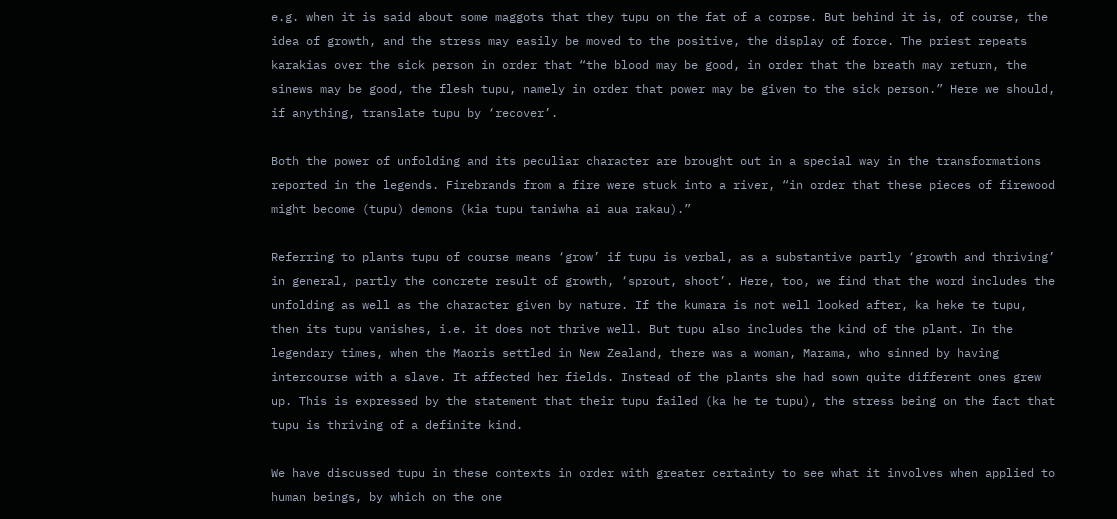e.g. when it is said about some maggots that they tupu on the fat of a corpse. But behind it is, of course, the idea of growth, and the stress may easily be moved to the positive, the display of force. The priest repeats karakias over the sick person in order that “the blood may be good, in order that the breath may return, the sinews may be good, the flesh tupu, namely in order that power may be given to the sick person.” Here we should, if anything, translate tupu by ‘recover’.

Both the power of unfolding and its peculiar character are brought out in a special way in the transformations reported in the legends. Firebrands from a fire were stuck into a river, “in order that these pieces of firewood might become (tupu) demons (kia tupu taniwha ai aua rakau).”

Referring to plants tupu of course means ‘grow’ if tupu is verbal, as a substantive partly ‘growth and thriving’ in general, partly the concrete result of growth, ‘sprout, shoot’. Here, too, we find that the word includes the unfolding as well as the character given by nature. If the kumara is not well looked after, ka heke te tupu, then its tupu vanishes, i.e. it does not thrive well. But tupu also includes the kind of the plant. In the legendary times, when the Maoris settled in New Zealand, there was a woman, Marama, who sinned by having intercourse with a slave. It affected her fields. Instead of the plants she had sown quite different ones grew up. This is expressed by the statement that their tupu failed (ka he te tupu), the stress being on the fact that tupu is thriving of a definite kind.

We have discussed tupu in these contexts in order with greater certainty to see what it involves when applied to human beings, by which on the one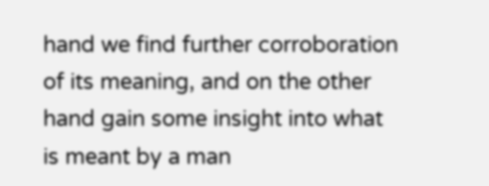hand we find further corroboration of its meaning, and on the other hand gain some insight into what is meant by a man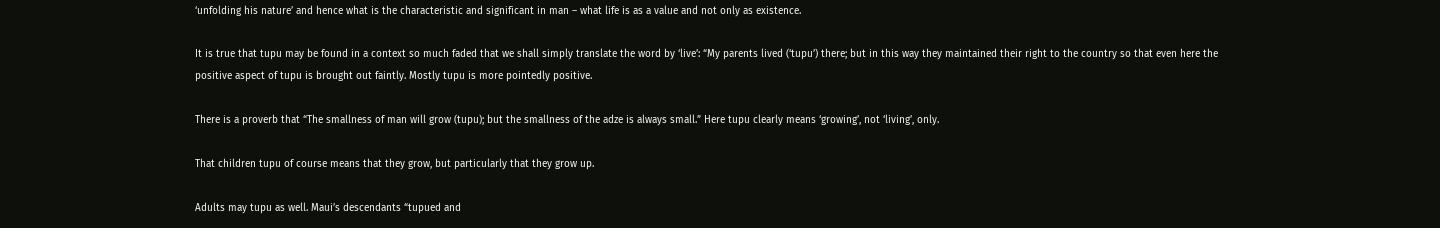‘unfolding his nature’ and hence what is the characteristic and significant in man – what life is as a value and not only as existence.

It is true that tupu may be found in a context so much faded that we shall simply translate the word by ‘live’: “My parents lived (‘tupu’) there; but in this way they maintained their right to the country so that even here the positive aspect of tupu is brought out faintly. Mostly tupu is more pointedly positive.

There is a proverb that “The smallness of man will grow (tupu); but the smallness of the adze is always small.” Here tupu clearly means ‘growing’, not ‘living’, only.

That children tupu of course means that they grow, but particularly that they grow up.

Adults may tupu as well. Maui’s descendants “tupued and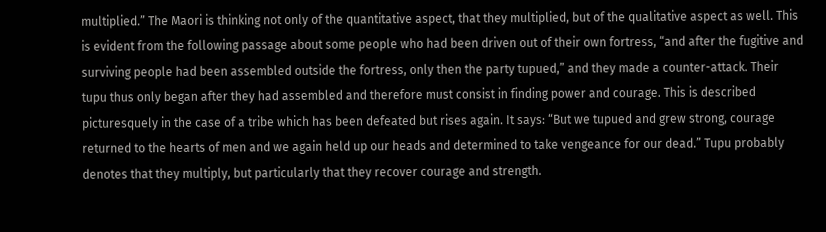multiplied.” The Maori is thinking not only of the quantitative aspect, that they multiplied, but of the qualitative aspect as well. This is evident from the following passage about some people who had been driven out of their own fortress, “and after the fugitive and surviving people had been assembled outside the fortress, only then the party tupued,” and they made a counter-attack. Their tupu thus only began after they had assembled and therefore must consist in finding power and courage. This is described picturesquely in the case of a tribe which has been defeated but rises again. It says: “But we tupued and grew strong, courage returned to the hearts of men and we again held up our heads and determined to take vengeance for our dead.” Tupu probably denotes that they multiply, but particularly that they recover courage and strength.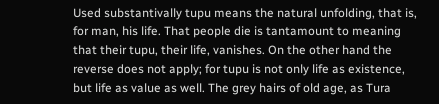Used substantivally tupu means the natural unfolding, that is, for man, his life. That people die is tantamount to meaning that their tupu, their life, vanishes. On the other hand the reverse does not apply; for tupu is not only life as existence, but life as value as well. The grey hairs of old age, as Tura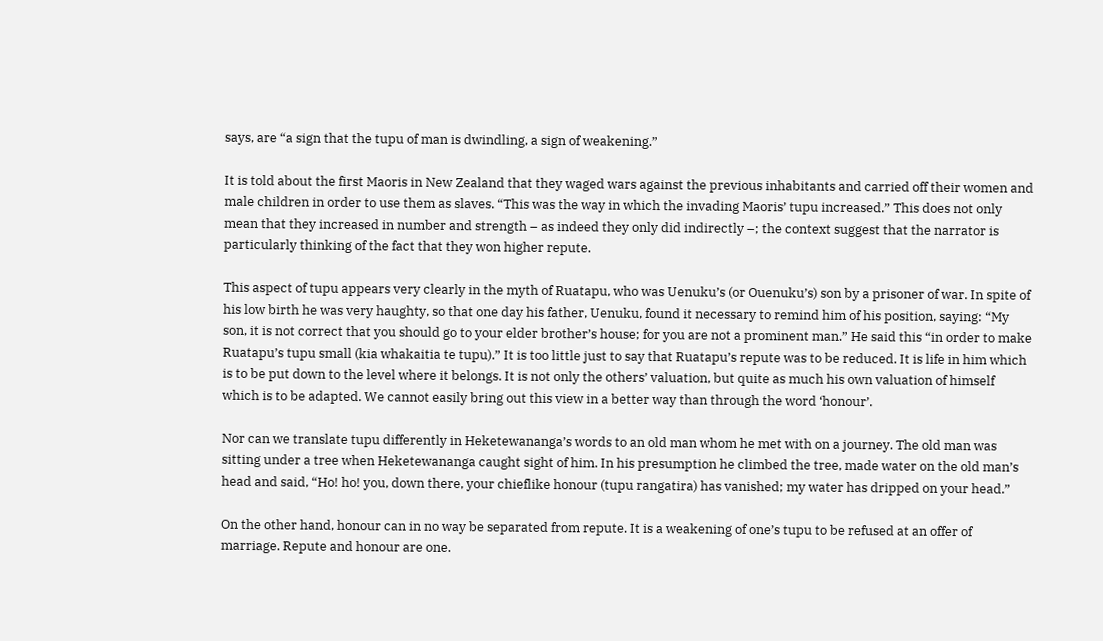says, are “a sign that the tupu of man is dwindling, a sign of weakening.”

It is told about the first Maoris in New Zealand that they waged wars against the previous inhabitants and carried off their women and male children in order to use them as slaves. “This was the way in which the invading Maoris’ tupu increased.” This does not only mean that they increased in number and strength – as indeed they only did indirectly –; the context suggest that the narrator is particularly thinking of the fact that they won higher repute.

This aspect of tupu appears very clearly in the myth of Ruatapu, who was Uenuku’s (or Ouenuku’s) son by a prisoner of war. In spite of his low birth he was very haughty, so that one day his father, Uenuku, found it necessary to remind him of his position, saying: “My son, it is not correct that you should go to your elder brother’s house; for you are not a prominent man.” He said this “in order to make Ruatapu’s tupu small (kia whakaitia te tupu).” It is too little just to say that Ruatapu’s repute was to be reduced. It is life in him which is to be put down to the level where it belongs. It is not only the others’ valuation, but quite as much his own valuation of himself which is to be adapted. We cannot easily bring out this view in a better way than through the word ‘honour’.

Nor can we translate tupu differently in Heketewananga’s words to an old man whom he met with on a journey. The old man was sitting under a tree when Heketewananga caught sight of him. In his presumption he climbed the tree, made water on the old man’s head and said, “Ho! ho! you, down there, your chieflike honour (tupu rangatira) has vanished; my water has dripped on your head.”

On the other hand, honour can in no way be separated from repute. It is a weakening of one’s tupu to be refused at an offer of marriage. Repute and honour are one.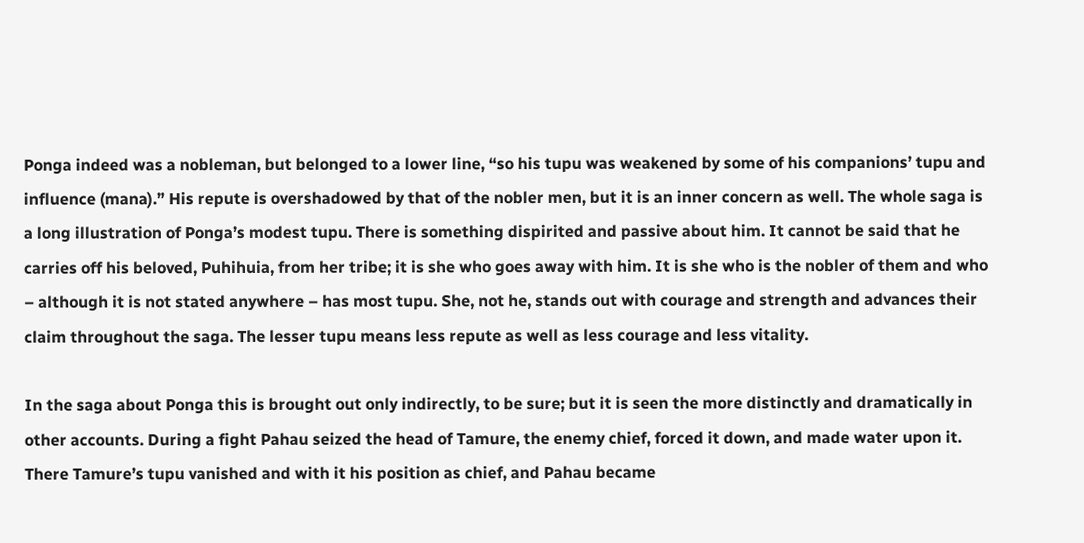Ponga indeed was a nobleman, but belonged to a lower line, “so his tupu was weakened by some of his companions’ tupu and influence (mana).” His repute is overshadowed by that of the nobler men, but it is an inner concern as well. The whole saga is a long illustration of Ponga’s modest tupu. There is something dispirited and passive about him. It cannot be said that he carries off his beloved, Puhihuia, from her tribe; it is she who goes away with him. It is she who is the nobler of them and who – although it is not stated anywhere – has most tupu. She, not he, stands out with courage and strength and advances their claim throughout the saga. The lesser tupu means less repute as well as less courage and less vitality.

In the saga about Ponga this is brought out only indirectly, to be sure; but it is seen the more distinctly and dramatically in other accounts. During a fight Pahau seized the head of Tamure, the enemy chief, forced it down, and made water upon it. There Tamure’s tupu vanished and with it his position as chief, and Pahau became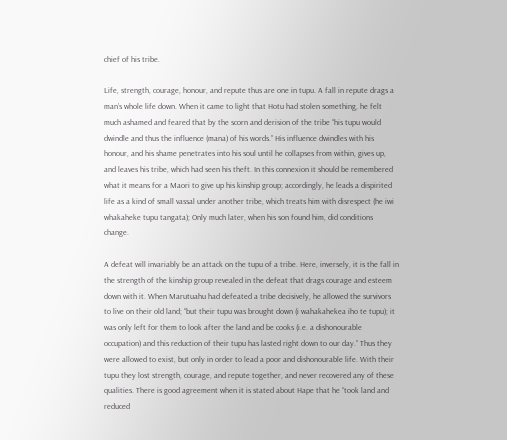chief of his tribe.

Life, strength, courage, honour, and repute thus are one in tupu. A fall in repute drags a man’s whole life down. When it came to light that Hotu had stolen something, he felt much ashamed and feared that by the scorn and derision of the tribe “his tupu would dwindle and thus the influence (mana) of his words.” His influence dwindles with his honour, and his shame penetrates into his soul until he collapses from within, gives up, and leaves his tribe, which had seen his theft. In this connexion it should be remembered what it means for a Maori to give up his kinship group; accordingly, he leads a dispirited life as a kind of small vassal under another tribe, which treats him with disrespect (he iwi whakaheke tupu tangata); Only much later, when his son found him, did conditions change.

A defeat will invariably be an attack on the tupu of a tribe. Here, inversely, it is the fall in the strength of the kinship group revealed in the defeat that drags courage and esteem down with it. When Marutuahu had defeated a tribe decisively, he allowed the survivors to live on their old land; “but their tupu was brought down (i wahakahekea iho te tupu); it was only left for them to look after the land and be cooks (i.e. a dishonourable occupation) and this reduction of their tupu has lasted right down to our day.” Thus they were allowed to exist, but only in order to lead a poor and dishonourable life. With their tupu they lost strength, courage, and repute together, and never recovered any of these qualities. There is good agreement when it is stated about Hape that he “took land and reduced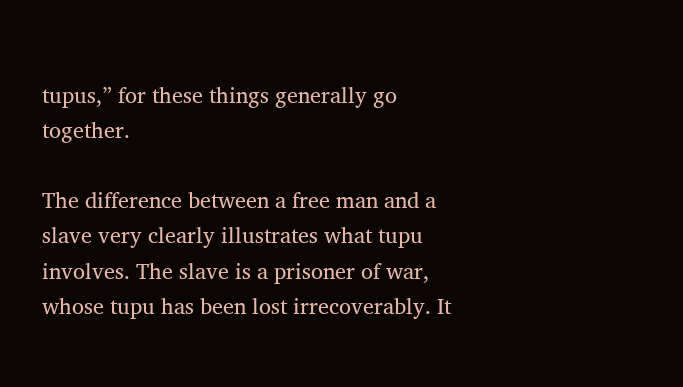tupus,” for these things generally go together.

The difference between a free man and a slave very clearly illustrates what tupu involves. The slave is a prisoner of war, whose tupu has been lost irrecoverably. It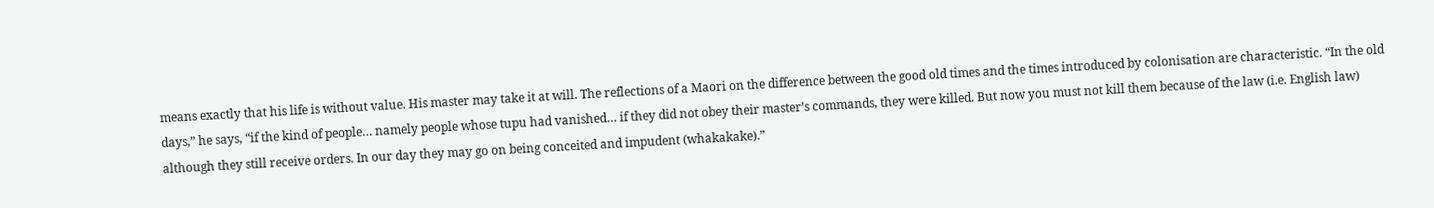means exactly that his life is without value. His master may take it at will. The reflections of a Maori on the difference between the good old times and the times introduced by colonisation are characteristic. “In the old days,” he says, “if the kind of people… namely people whose tupu had vanished… if they did not obey their master’s commands, they were killed. But now you must not kill them because of the law (i.e. English law) although they still receive orders. In our day they may go on being conceited and impudent (whakakake).”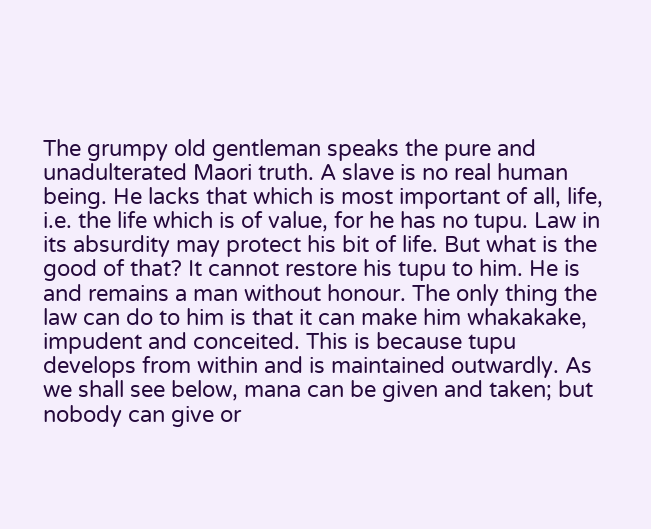The grumpy old gentleman speaks the pure and unadulterated Maori truth. A slave is no real human being. He lacks that which is most important of all, life, i.e. the life which is of value, for he has no tupu. Law in its absurdity may protect his bit of life. But what is the good of that? It cannot restore his tupu to him. He is and remains a man without honour. The only thing the law can do to him is that it can make him whakakake, impudent and conceited. This is because tupu develops from within and is maintained outwardly. As we shall see below, mana can be given and taken; but nobody can give or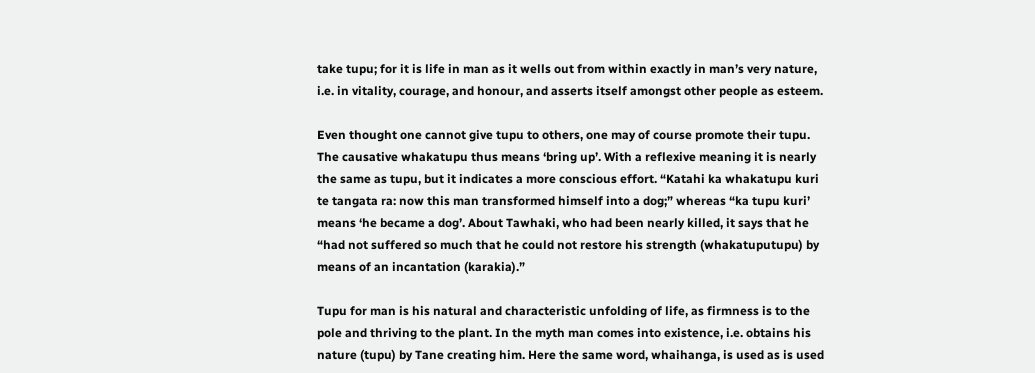take tupu; for it is life in man as it wells out from within exactly in man’s very nature, i.e. in vitality, courage, and honour, and asserts itself amongst other people as esteem.

Even thought one cannot give tupu to others, one may of course promote their tupu. The causative whakatupu thus means ‘bring up’. With a reflexive meaning it is nearly the same as tupu, but it indicates a more conscious effort. “Katahi ka whakatupu kuri te tangata ra: now this man transformed himself into a dog;” whereas “ka tupu kuri’ means ‘he became a dog’. About Tawhaki, who had been nearly killed, it says that he “had not suffered so much that he could not restore his strength (whakatuputupu) by means of an incantation (karakia).”

Tupu for man is his natural and characteristic unfolding of life, as firmness is to the pole and thriving to the plant. In the myth man comes into existence, i.e. obtains his nature (tupu) by Tane creating him. Here the same word, whaihanga, is used as is used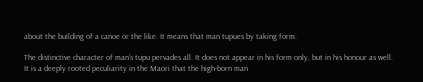about the building of a canoe or the like. It means that man tupues by taking form.

The distinctive character of man’s tupu pervades all. It does not appear in his form only, but in his honour as well. It is a deeply rooted peculiarity in the Maori that the high-born man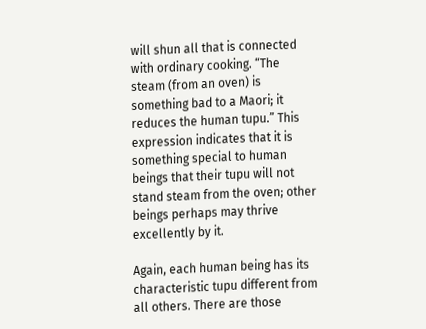will shun all that is connected with ordinary cooking. “The steam (from an oven) is something bad to a Maori; it reduces the human tupu.” This expression indicates that it is something special to human beings that their tupu will not stand steam from the oven; other beings perhaps may thrive excellently by it.

Again, each human being has its characteristic tupu different from all others. There are those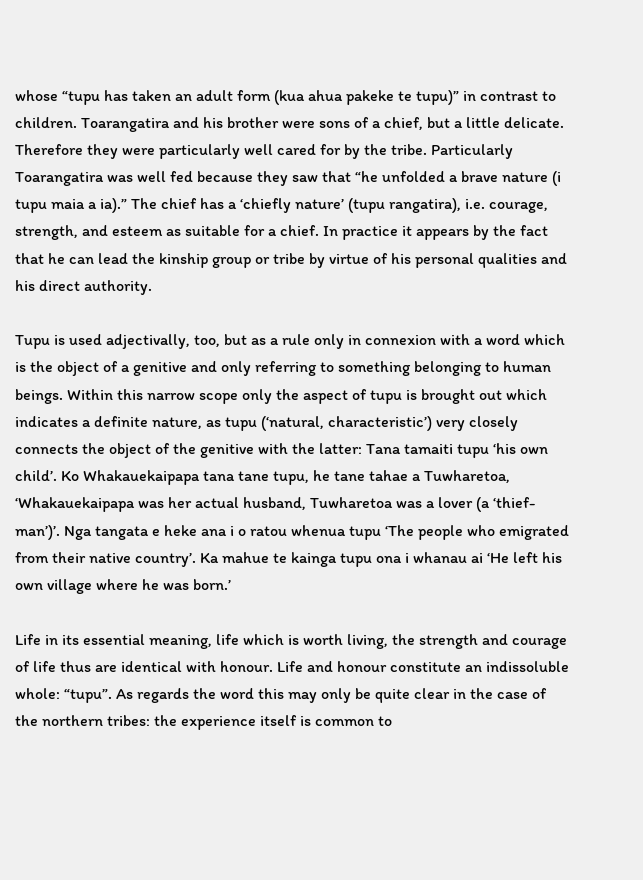whose “tupu has taken an adult form (kua ahua pakeke te tupu)” in contrast to children. Toarangatira and his brother were sons of a chief, but a little delicate. Therefore they were particularly well cared for by the tribe. Particularly Toarangatira was well fed because they saw that “he unfolded a brave nature (i tupu maia a ia).” The chief has a ‘chiefly nature’ (tupu rangatira), i.e. courage, strength, and esteem as suitable for a chief. In practice it appears by the fact that he can lead the kinship group or tribe by virtue of his personal qualities and his direct authority.

Tupu is used adjectivally, too, but as a rule only in connexion with a word which is the object of a genitive and only referring to something belonging to human beings. Within this narrow scope only the aspect of tupu is brought out which indicates a definite nature, as tupu (‘natural, characteristic’) very closely connects the object of the genitive with the latter: Tana tamaiti tupu ‘his own child’. Ko Whakauekaipapa tana tane tupu, he tane tahae a Tuwharetoa, ‘Whakauekaipapa was her actual husband, Tuwharetoa was a lover (a ‘thief-man’)’. Nga tangata e heke ana i o ratou whenua tupu ‘The people who emigrated from their native country’. Ka mahue te kainga tupu ona i whanau ai ‘He left his own village where he was born.’

Life in its essential meaning, life which is worth living, the strength and courage of life thus are identical with honour. Life and honour constitute an indissoluble whole: “tupu”. As regards the word this may only be quite clear in the case of the northern tribes: the experience itself is common to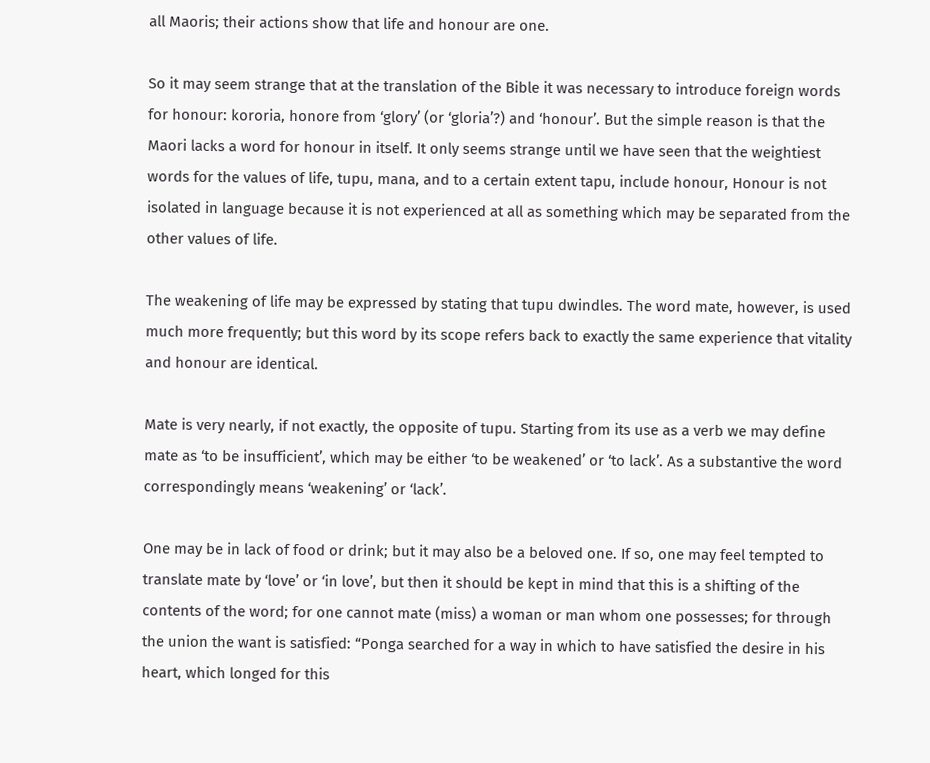all Maoris; their actions show that life and honour are one.

So it may seem strange that at the translation of the Bible it was necessary to introduce foreign words for honour: kororia, honore from ‘glory’ (or ‘gloria’?) and ‘honour’. But the simple reason is that the Maori lacks a word for honour in itself. It only seems strange until we have seen that the weightiest words for the values of life, tupu, mana, and to a certain extent tapu, include honour, Honour is not isolated in language because it is not experienced at all as something which may be separated from the other values of life.

The weakening of life may be expressed by stating that tupu dwindles. The word mate, however, is used much more frequently; but this word by its scope refers back to exactly the same experience that vitality and honour are identical.

Mate is very nearly, if not exactly, the opposite of tupu. Starting from its use as a verb we may define mate as ‘to be insufficient’, which may be either ‘to be weakened’ or ‘to lack’. As a substantive the word correspondingly means ‘weakening’ or ‘lack’.

One may be in lack of food or drink; but it may also be a beloved one. If so, one may feel tempted to translate mate by ‘love’ or ‘in love’, but then it should be kept in mind that this is a shifting of the contents of the word; for one cannot mate (miss) a woman or man whom one possesses; for through the union the want is satisfied: “Ponga searched for a way in which to have satisfied the desire in his heart, which longed for this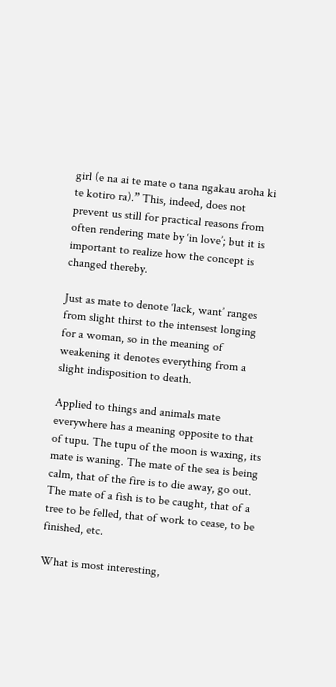girl (e na ai te mate o tana ngakau aroha ki te kotiro ra).” This, indeed, does not prevent us still for practical reasons from often rendering mate by ‘in love’; but it is important to realize how the concept is changed thereby.

Just as mate to denote ‘lack, want’ ranges from slight thirst to the intensest longing for a woman, so in the meaning of weakening it denotes everything from a slight indisposition to death.

Applied to things and animals mate everywhere has a meaning opposite to that of tupu. The tupu of the moon is waxing, its mate is waning. The mate of the sea is being calm, that of the fire is to die away, go out. The mate of a fish is to be caught, that of a tree to be felled, that of work to cease, to be finished, etc.

What is most interesting,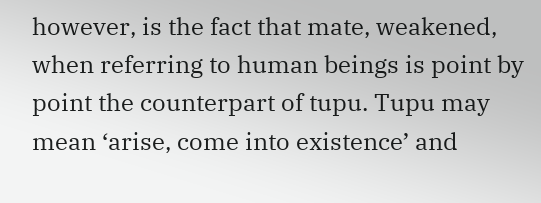however, is the fact that mate, weakened, when referring to human beings is point by point the counterpart of tupu. Tupu may mean ‘arise, come into existence’ and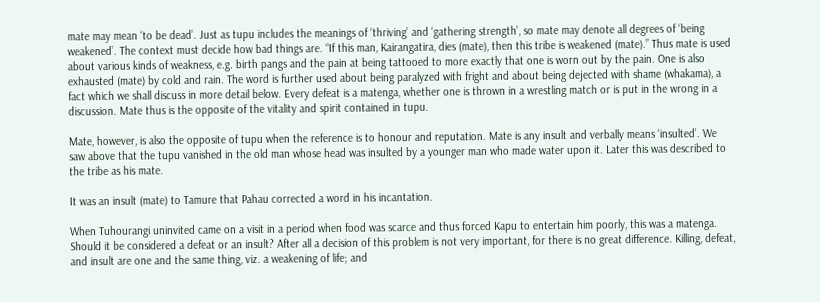mate may mean ‘to be dead’. Just as tupu includes the meanings of ‘thriving’ and ‘gathering strength’, so mate may denote all degrees of ‘being weakened’. The context must decide how bad things are. “If this man, Kairangatira, dies (mate), then this tribe is weakened (mate).” Thus mate is used about various kinds of weakness, e.g. birth pangs and the pain at being tattooed to more exactly that one is worn out by the pain. One is also exhausted (mate) by cold and rain. The word is further used about being paralyzed with fright and about being dejected with shame (whakama), a fact which we shall discuss in more detail below. Every defeat is a matenga, whether one is thrown in a wrestling match or is put in the wrong in a discussion. Mate thus is the opposite of the vitality and spirit contained in tupu.

Mate, however, is also the opposite of tupu when the reference is to honour and reputation. Mate is any insult and verbally means ‘insulted’. We saw above that the tupu vanished in the old man whose head was insulted by a younger man who made water upon it. Later this was described to the tribe as his mate.

It was an insult (mate) to Tamure that Pahau corrected a word in his incantation.

When Tuhourangi uninvited came on a visit in a period when food was scarce and thus forced Kapu to entertain him poorly, this was a matenga. Should it be considered a defeat or an insult? After all a decision of this problem is not very important, for there is no great difference. Killing, defeat, and insult are one and the same thing, viz. a weakening of life; and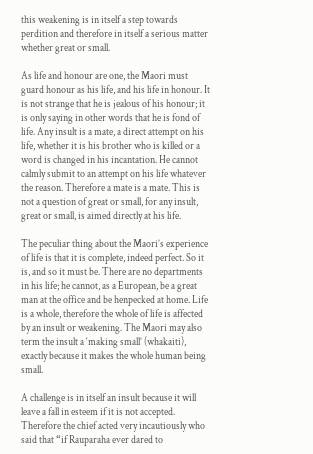this weakening is in itself a step towards perdition and therefore in itself a serious matter whether great or small.

As life and honour are one, the Maori must guard honour as his life, and his life in honour. It is not strange that he is jealous of his honour; it is only saying in other words that he is fond of life. Any insult is a mate, a direct attempt on his life, whether it is his brother who is killed or a word is changed in his incantation. He cannot calmly submit to an attempt on his life whatever the reason. Therefore a mate is a mate. This is not a question of great or small, for any insult, great or small, is aimed directly at his life.

The peculiar thing about the Maori’s experience of life is that it is complete, indeed perfect. So it is, and so it must be. There are no departments in his life; he cannot, as a European, be a great man at the office and be henpecked at home. Life is a whole, therefore the whole of life is affected by an insult or weakening. The Maori may also term the insult a ‘making small’ (whakaiti), exactly because it makes the whole human being small.

A challenge is in itself an insult because it will leave a fall in esteem if it is not accepted. Therefore the chief acted very incautiously who said that “if Rauparaha ever dared to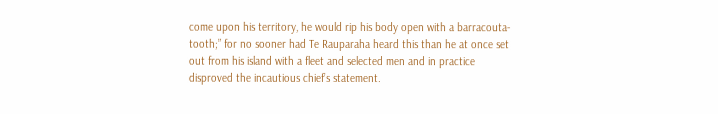come upon his territory, he would rip his body open with a barracouta-tooth;” for no sooner had Te Rauparaha heard this than he at once set out from his island with a fleet and selected men and in practice disproved the incautious chief’s statement.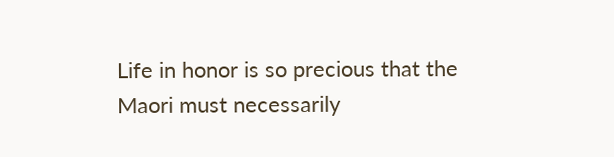Life in honor is so precious that the Maori must necessarily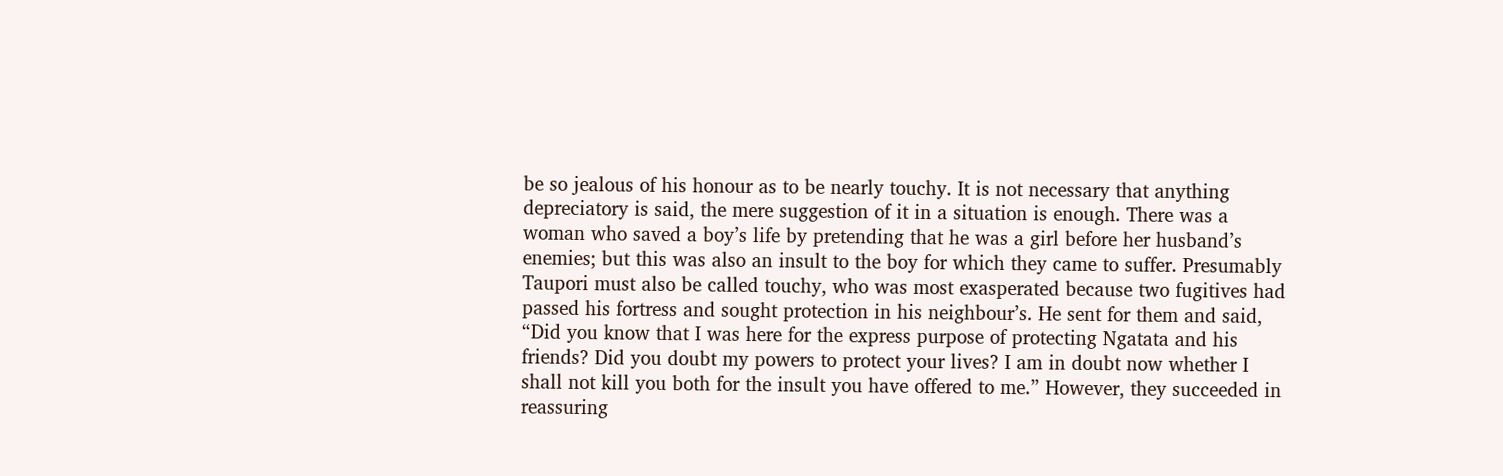be so jealous of his honour as to be nearly touchy. It is not necessary that anything depreciatory is said, the mere suggestion of it in a situation is enough. There was a woman who saved a boy’s life by pretending that he was a girl before her husband’s enemies; but this was also an insult to the boy for which they came to suffer. Presumably Taupori must also be called touchy, who was most exasperated because two fugitives had passed his fortress and sought protection in his neighbour’s. He sent for them and said, “Did you know that I was here for the express purpose of protecting Ngatata and his friends? Did you doubt my powers to protect your lives? I am in doubt now whether I shall not kill you both for the insult you have offered to me.” However, they succeeded in reassuring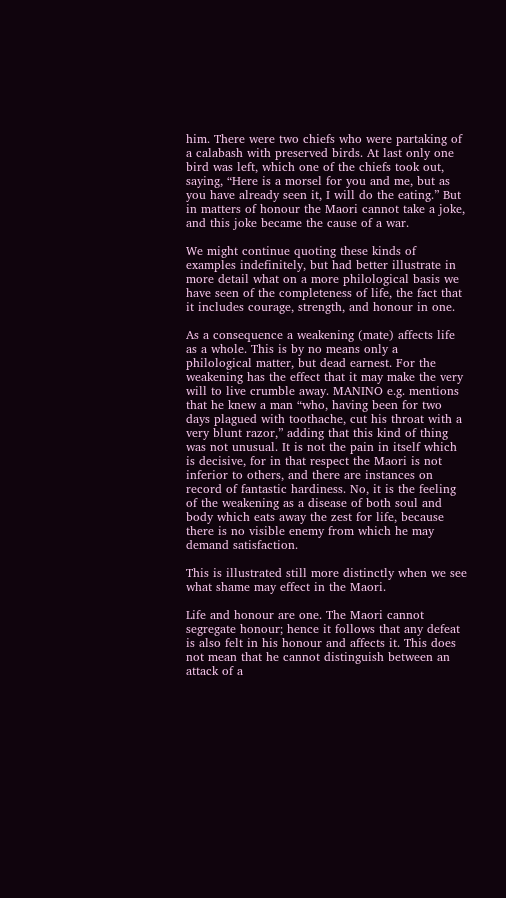him. There were two chiefs who were partaking of a calabash with preserved birds. At last only one bird was left, which one of the chiefs took out, saying, “Here is a morsel for you and me, but as you have already seen it, I will do the eating.” But in matters of honour the Maori cannot take a joke, and this joke became the cause of a war.

We might continue quoting these kinds of examples indefinitely, but had better illustrate in more detail what on a more philological basis we have seen of the completeness of life, the fact that it includes courage, strength, and honour in one.

As a consequence a weakening (mate) affects life as a whole. This is by no means only a philological matter, but dead earnest. For the weakening has the effect that it may make the very will to live crumble away. MANINO e.g. mentions that he knew a man “who, having been for two days plagued with toothache, cut his throat with a very blunt razor,” adding that this kind of thing was not unusual. It is not the pain in itself which is decisive, for in that respect the Maori is not inferior to others, and there are instances on record of fantastic hardiness. No, it is the feeling of the weakening as a disease of both soul and body which eats away the zest for life, because there is no visible enemy from which he may demand satisfaction.

This is illustrated still more distinctly when we see what shame may effect in the Maori.

Life and honour are one. The Maori cannot segregate honour; hence it follows that any defeat is also felt in his honour and affects it. This does not mean that he cannot distinguish between an attack of a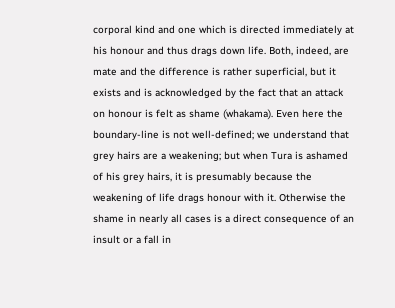corporal kind and one which is directed immediately at his honour and thus drags down life. Both, indeed, are mate and the difference is rather superficial, but it exists and is acknowledged by the fact that an attack on honour is felt as shame (whakama). Even here the boundary-line is not well-defined; we understand that grey hairs are a weakening; but when Tura is ashamed of his grey hairs, it is presumably because the weakening of life drags honour with it. Otherwise the shame in nearly all cases is a direct consequence of an insult or a fall in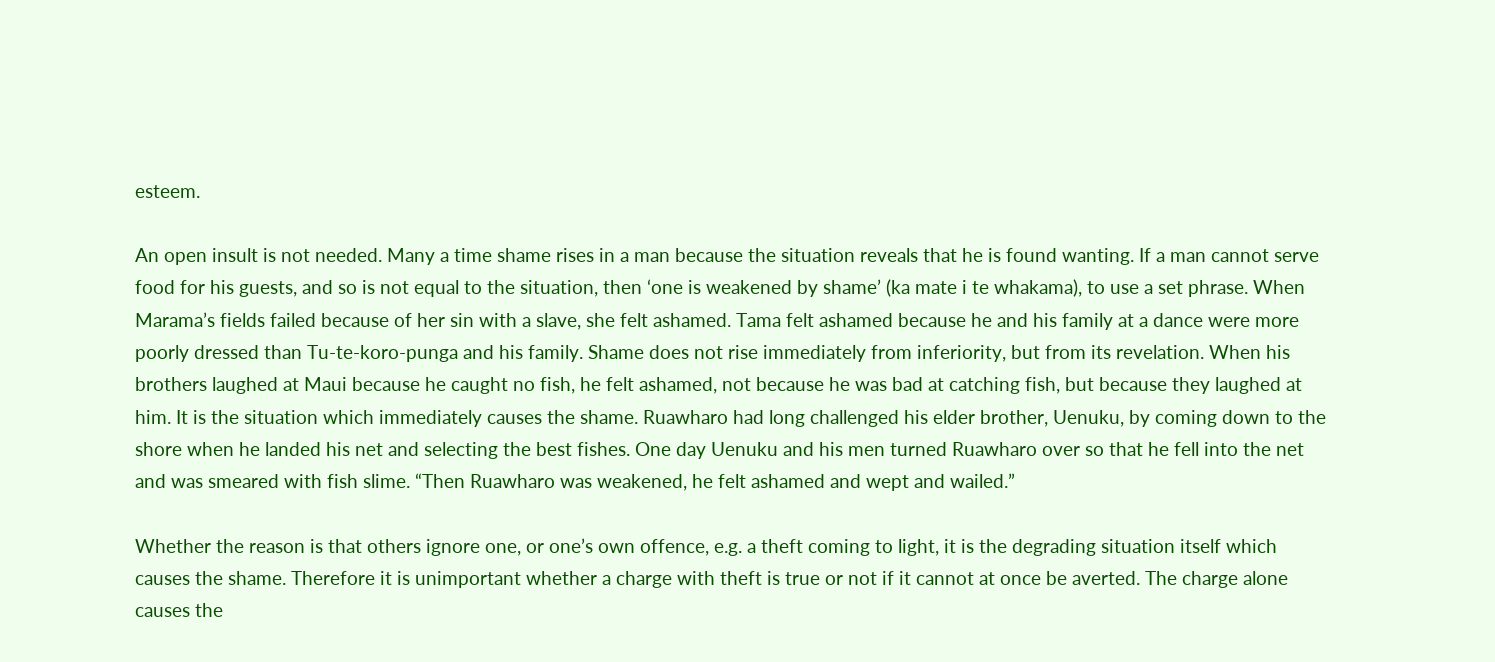esteem.

An open insult is not needed. Many a time shame rises in a man because the situation reveals that he is found wanting. If a man cannot serve food for his guests, and so is not equal to the situation, then ‘one is weakened by shame’ (ka mate i te whakama), to use a set phrase. When Marama’s fields failed because of her sin with a slave, she felt ashamed. Tama felt ashamed because he and his family at a dance were more poorly dressed than Tu-te-koro-punga and his family. Shame does not rise immediately from inferiority, but from its revelation. When his brothers laughed at Maui because he caught no fish, he felt ashamed, not because he was bad at catching fish, but because they laughed at him. It is the situation which immediately causes the shame. Ruawharo had long challenged his elder brother, Uenuku, by coming down to the shore when he landed his net and selecting the best fishes. One day Uenuku and his men turned Ruawharo over so that he fell into the net and was smeared with fish slime. “Then Ruawharo was weakened, he felt ashamed and wept and wailed.”

Whether the reason is that others ignore one, or one’s own offence, e.g. a theft coming to light, it is the degrading situation itself which causes the shame. Therefore it is unimportant whether a charge with theft is true or not if it cannot at once be averted. The charge alone causes the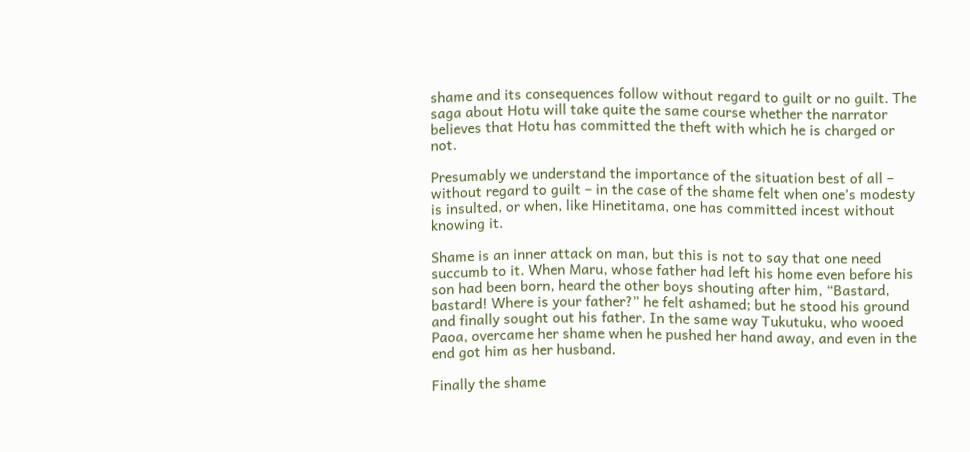shame and its consequences follow without regard to guilt or no guilt. The saga about Hotu will take quite the same course whether the narrator believes that Hotu has committed the theft with which he is charged or not.

Presumably we understand the importance of the situation best of all – without regard to guilt – in the case of the shame felt when one’s modesty is insulted, or when, like Hinetitama, one has committed incest without knowing it.

Shame is an inner attack on man, but this is not to say that one need succumb to it. When Maru, whose father had left his home even before his son had been born, heard the other boys shouting after him, “Bastard, bastard! Where is your father?” he felt ashamed; but he stood his ground and finally sought out his father. In the same way Tukutuku, who wooed Paoa, overcame her shame when he pushed her hand away, and even in the end got him as her husband.

Finally the shame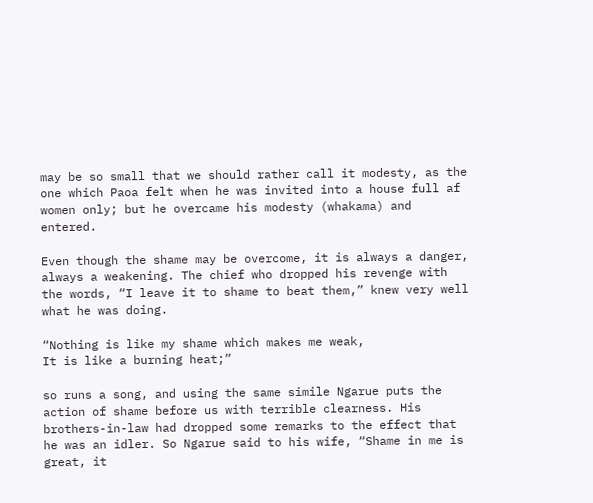may be so small that we should rather call it modesty, as the one which Paoa felt when he was invited into a house full af women only; but he overcame his modesty (whakama) and entered.

Even though the shame may be overcome, it is always a danger, always a weakening. The chief who dropped his revenge with the words, “I leave it to shame to beat them,” knew very well what he was doing.

“Nothing is like my shame which makes me weak,
It is like a burning heat;”

so runs a song, and using the same simile Ngarue puts the action of shame before us with terrible clearness. His brothers-in-law had dropped some remarks to the effect that he was an idler. So Ngarue said to his wife, “Shame in me is great, it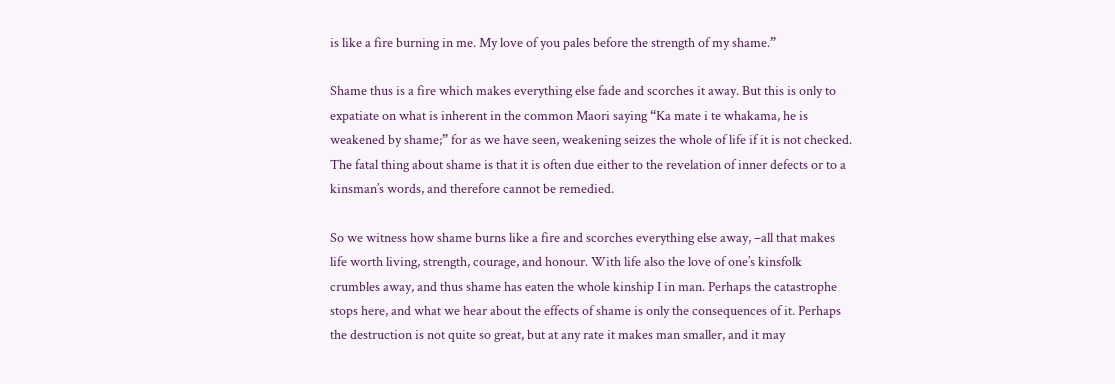is like a fire burning in me. My love of you pales before the strength of my shame.”

Shame thus is a fire which makes everything else fade and scorches it away. But this is only to expatiate on what is inherent in the common Maori saying “Ka mate i te whakama, he is weakened by shame;” for as we have seen, weakening seizes the whole of life if it is not checked. The fatal thing about shame is that it is often due either to the revelation of inner defects or to a kinsman’s words, and therefore cannot be remedied.

So we witness how shame burns like a fire and scorches everything else away, –all that makes life worth living, strength, courage, and honour. With life also the love of one’s kinsfolk crumbles away, and thus shame has eaten the whole kinship I in man. Perhaps the catastrophe stops here, and what we hear about the effects of shame is only the consequences of it. Perhaps the destruction is not quite so great, but at any rate it makes man smaller, and it may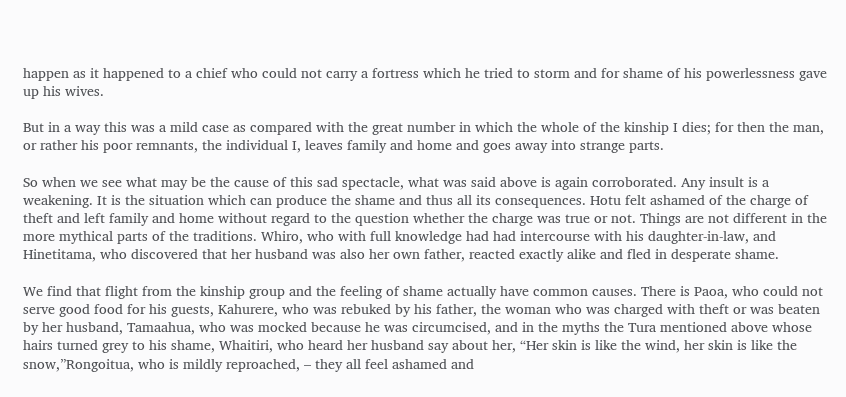happen as it happened to a chief who could not carry a fortress which he tried to storm and for shame of his powerlessness gave up his wives.

But in a way this was a mild case as compared with the great number in which the whole of the kinship I dies; for then the man, or rather his poor remnants, the individual I, leaves family and home and goes away into strange parts.

So when we see what may be the cause of this sad spectacle, what was said above is again corroborated. Any insult is a weakening. It is the situation which can produce the shame and thus all its consequences. Hotu felt ashamed of the charge of theft and left family and home without regard to the question whether the charge was true or not. Things are not different in the more mythical parts of the traditions. Whiro, who with full knowledge had had intercourse with his daughter-in-law, and Hinetitama, who discovered that her husband was also her own father, reacted exactly alike and fled in desperate shame.

We find that flight from the kinship group and the feeling of shame actually have common causes. There is Paoa, who could not serve good food for his guests, Kahurere, who was rebuked by his father, the woman who was charged with theft or was beaten by her husband, Tamaahua, who was mocked because he was circumcised, and in the myths the Tura mentioned above whose hairs turned grey to his shame, Whaitiri, who heard her husband say about her, “Her skin is like the wind, her skin is like the snow,”Rongoitua, who is mildly reproached, – they all feel ashamed and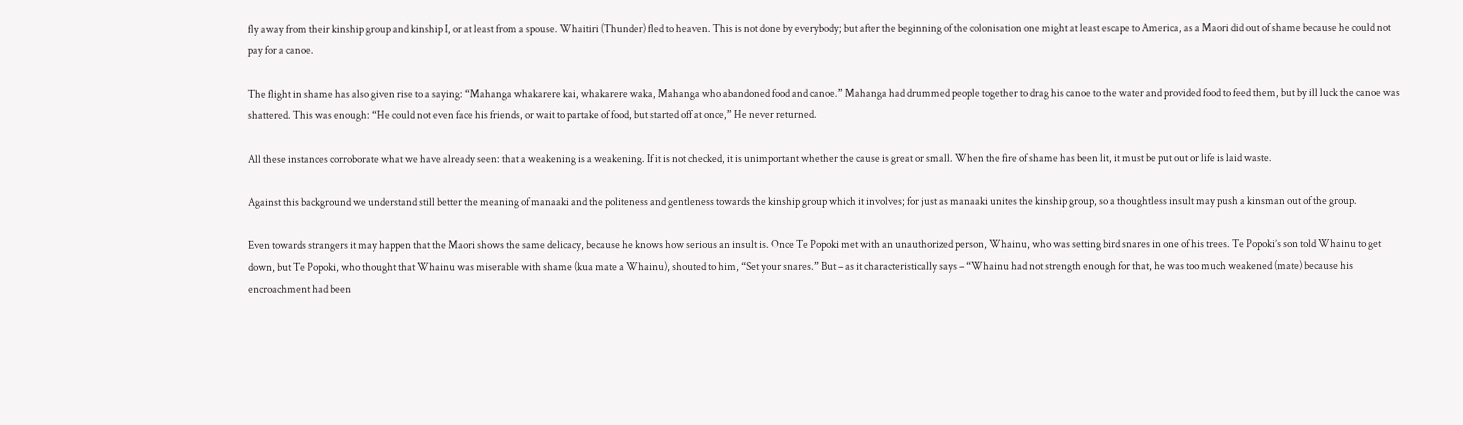fly away from their kinship group and kinship I, or at least from a spouse. Whaitiri (Thunder) fled to heaven. This is not done by everybody; but after the beginning of the colonisation one might at least escape to America, as a Maori did out of shame because he could not pay for a canoe.

The flight in shame has also given rise to a saying: “Mahanga whakarere kai, whakarere waka, Mahanga who abandoned food and canoe.” Mahanga had drummed people together to drag his canoe to the water and provided food to feed them, but by ill luck the canoe was shattered. This was enough: “He could not even face his friends, or wait to partake of food, but started off at once,” He never returned.

All these instances corroborate what we have already seen: that a weakening is a weakening. If it is not checked, it is unimportant whether the cause is great or small. When the fire of shame has been lit, it must be put out or life is laid waste.

Against this background we understand still better the meaning of manaaki and the politeness and gentleness towards the kinship group which it involves; for just as manaaki unites the kinship group, so a thoughtless insult may push a kinsman out of the group.

Even towards strangers it may happen that the Maori shows the same delicacy, because he knows how serious an insult is. Once Te Popoki met with an unauthorized person, Whainu, who was setting bird snares in one of his trees. Te Popoki’s son told Whainu to get down, but Te Popoki, who thought that Whainu was miserable with shame (kua mate a Whainu), shouted to him, “Set your snares.” But – as it characteristically says – “Whainu had not strength enough for that, he was too much weakened (mate) because his encroachment had been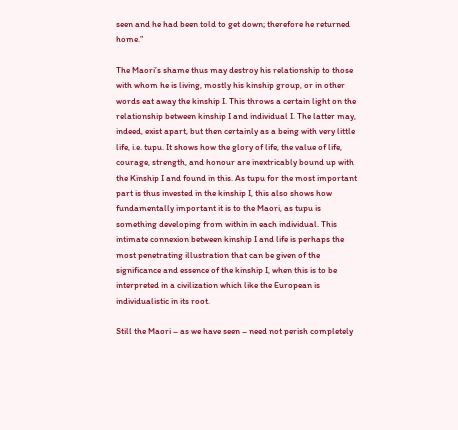seen and he had been told to get down; therefore he returned home.”

The Maori’s shame thus may destroy his relationship to those with whom he is living, mostly his kinship group, or in other words eat away the kinship I. This throws a certain light on the relationship between kinship I and individual I. The latter may, indeed, exist apart, but then certainly as a being with very little life, i.e. tupu. It shows how the glory of life, the value of life, courage, strength, and honour are inextricably bound up with the Kinship I and found in this. As tupu for the most important part is thus invested in the kinship I, this also shows how fundamentally important it is to the Maori, as tupu is something developing from within in each individual. This intimate connexion between kinship I and life is perhaps the most penetrating illustration that can be given of the significance and essence of the kinship I, when this is to be interpreted in a civilization which like the European is individualistic in its root.

Still the Maori – as we have seen – need not perish completely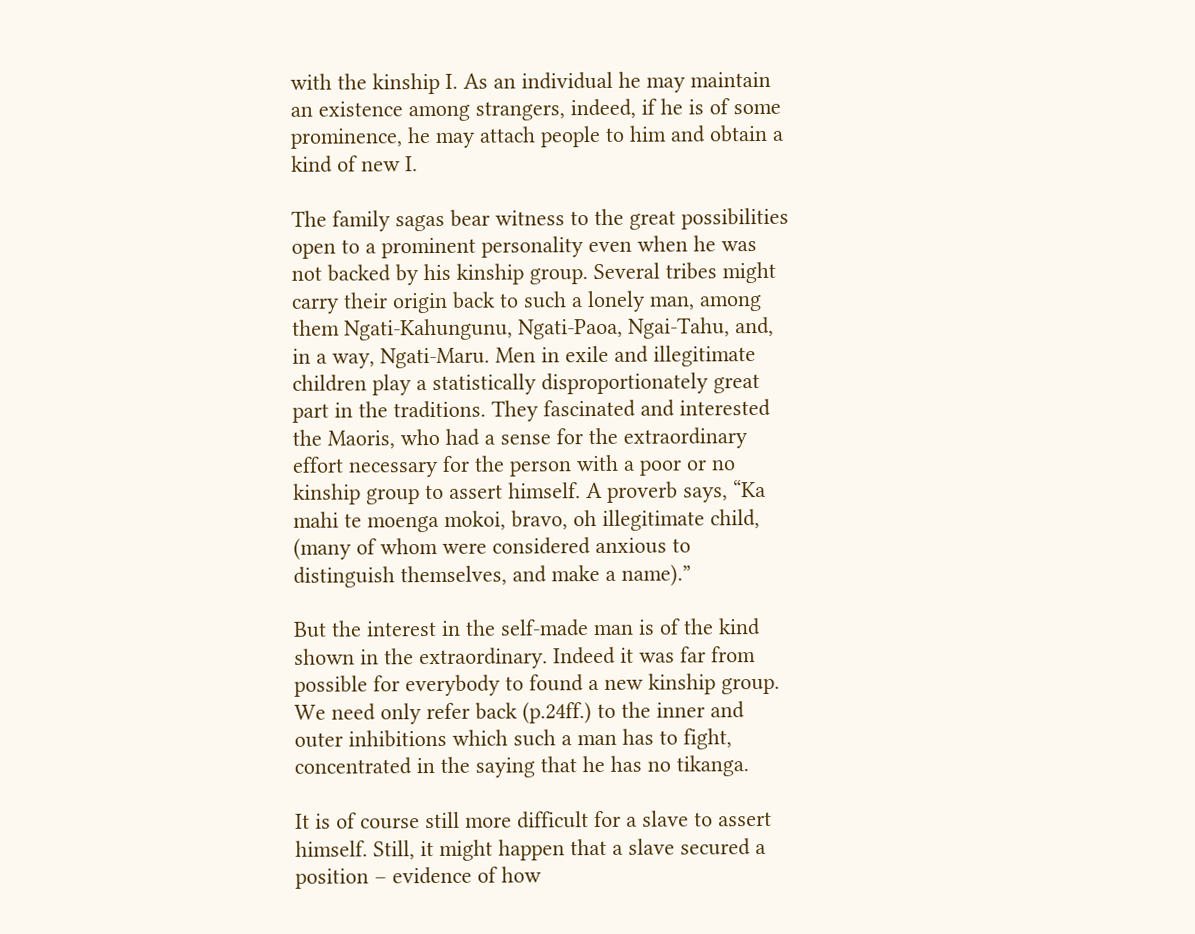with the kinship I. As an individual he may maintain an existence among strangers, indeed, if he is of some prominence, he may attach people to him and obtain a kind of new I.

The family sagas bear witness to the great possibilities open to a prominent personality even when he was not backed by his kinship group. Several tribes might carry their origin back to such a lonely man, among them Ngati-Kahungunu, Ngati-Paoa, Ngai-Tahu, and, in a way, Ngati-Maru. Men in exile and illegitimate children play a statistically disproportionately great part in the traditions. They fascinated and interested the Maoris, who had a sense for the extraordinary effort necessary for the person with a poor or no kinship group to assert himself. A proverb says, “Ka mahi te moenga mokoi, bravo, oh illegitimate child, (many of whom were considered anxious to distinguish themselves, and make a name).”

But the interest in the self-made man is of the kind shown in the extraordinary. Indeed it was far from possible for everybody to found a new kinship group. We need only refer back (p.24ff.) to the inner and outer inhibitions which such a man has to fight, concentrated in the saying that he has no tikanga.

It is of course still more difficult for a slave to assert himself. Still, it might happen that a slave secured a position – evidence of how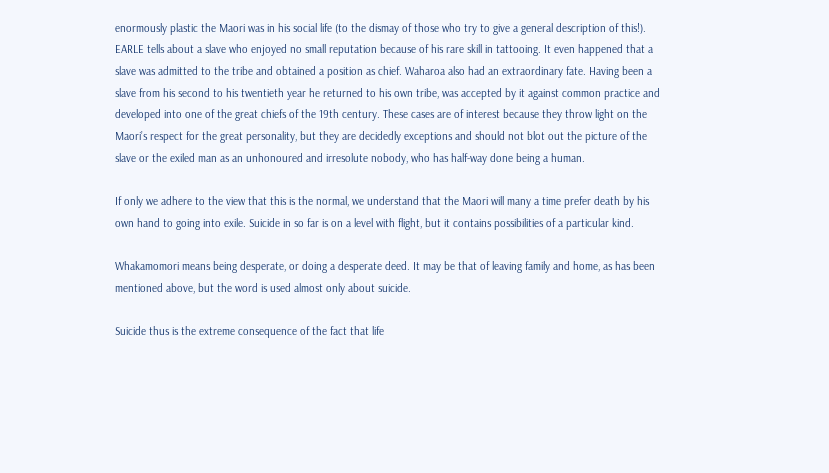enormously plastic the Maori was in his social life (to the dismay of those who try to give a general description of this!). EARLE tells about a slave who enjoyed no small reputation because of his rare skill in tattooing. It even happened that a slave was admitted to the tribe and obtained a position as chief. Waharoa also had an extraordinary fate. Having been a slave from his second to his twentieth year he returned to his own tribe, was accepted by it against common practice and developed into one of the great chiefs of the 19th century. These cases are of interest because they throw light on the Maori’s respect for the great personality, but they are decidedly exceptions and should not blot out the picture of the slave or the exiled man as an unhonoured and irresolute nobody, who has half-way done being a human.

If only we adhere to the view that this is the normal, we understand that the Maori will many a time prefer death by his own hand to going into exile. Suicide in so far is on a level with flight, but it contains possibilities of a particular kind.

Whakamomori means being desperate, or doing a desperate deed. It may be that of leaving family and home, as has been mentioned above, but the word is used almost only about suicide.

Suicide thus is the extreme consequence of the fact that life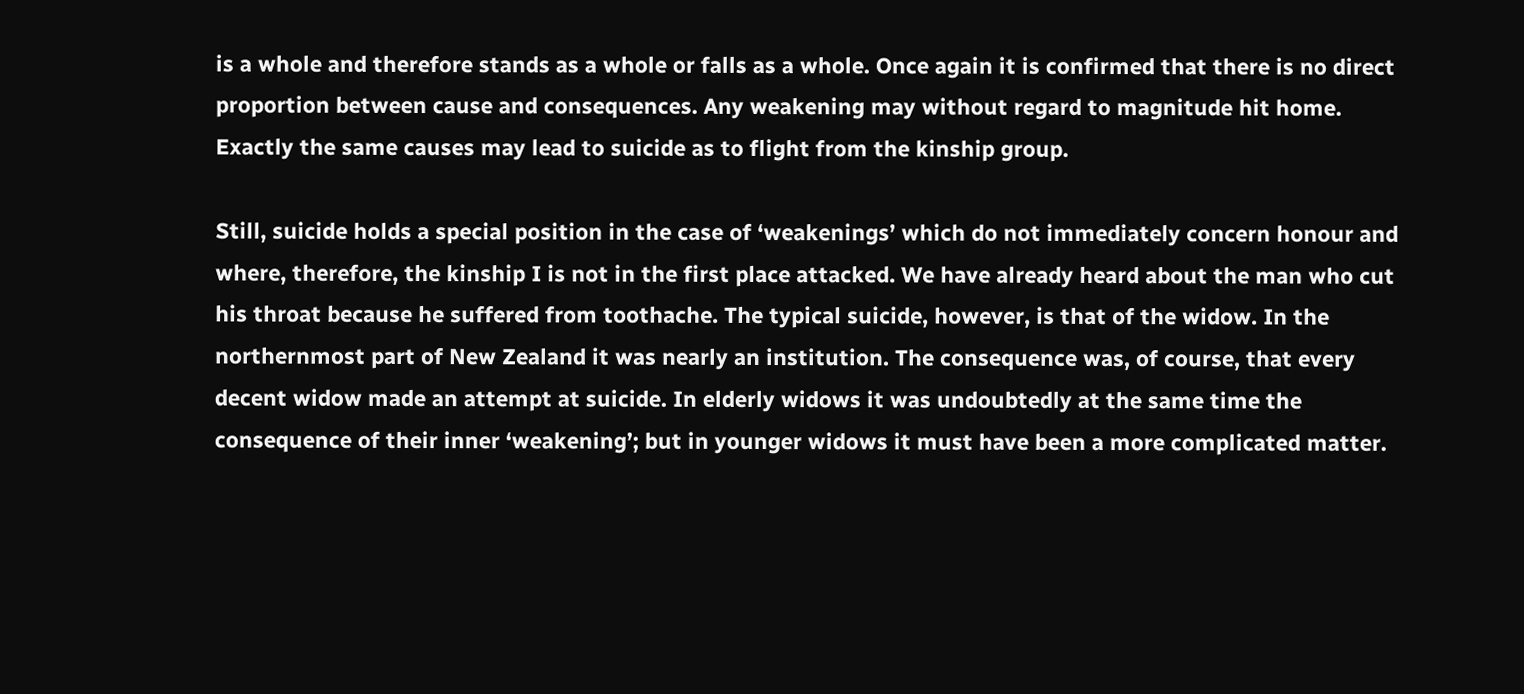is a whole and therefore stands as a whole or falls as a whole. Once again it is confirmed that there is no direct proportion between cause and consequences. Any weakening may without regard to magnitude hit home. Exactly the same causes may lead to suicide as to flight from the kinship group.

Still, suicide holds a special position in the case of ‘weakenings’ which do not immediately concern honour and where, therefore, the kinship I is not in the first place attacked. We have already heard about the man who cut his throat because he suffered from toothache. The typical suicide, however, is that of the widow. In the northernmost part of New Zealand it was nearly an institution. The consequence was, of course, that every decent widow made an attempt at suicide. In elderly widows it was undoubtedly at the same time the consequence of their inner ‘weakening’; but in younger widows it must have been a more complicated matter.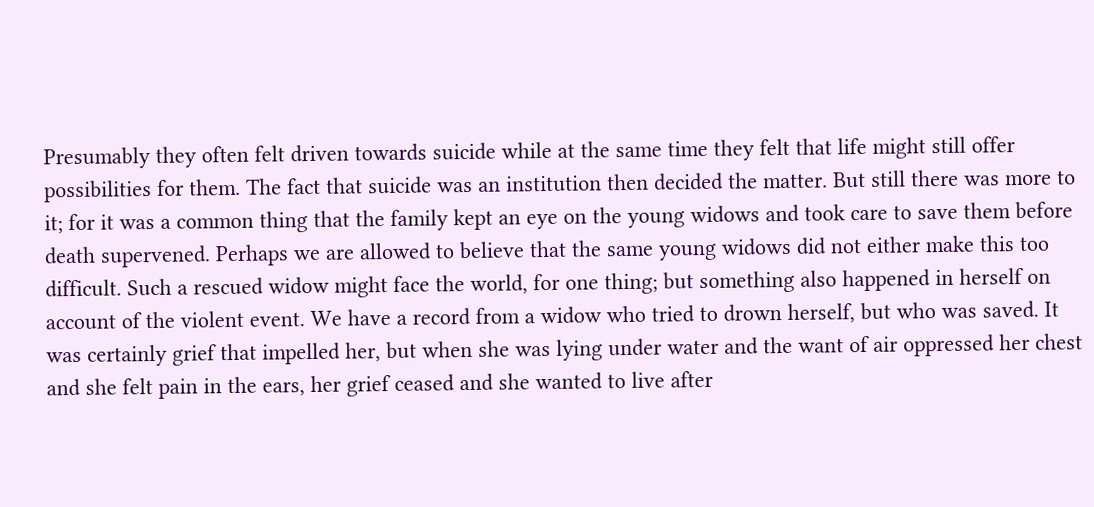Presumably they often felt driven towards suicide while at the same time they felt that life might still offer possibilities for them. The fact that suicide was an institution then decided the matter. But still there was more to it; for it was a common thing that the family kept an eye on the young widows and took care to save them before death supervened. Perhaps we are allowed to believe that the same young widows did not either make this too difficult. Such a rescued widow might face the world, for one thing; but something also happened in herself on account of the violent event. We have a record from a widow who tried to drown herself, but who was saved. It was certainly grief that impelled her, but when she was lying under water and the want of air oppressed her chest and she felt pain in the ears, her grief ceased and she wanted to live after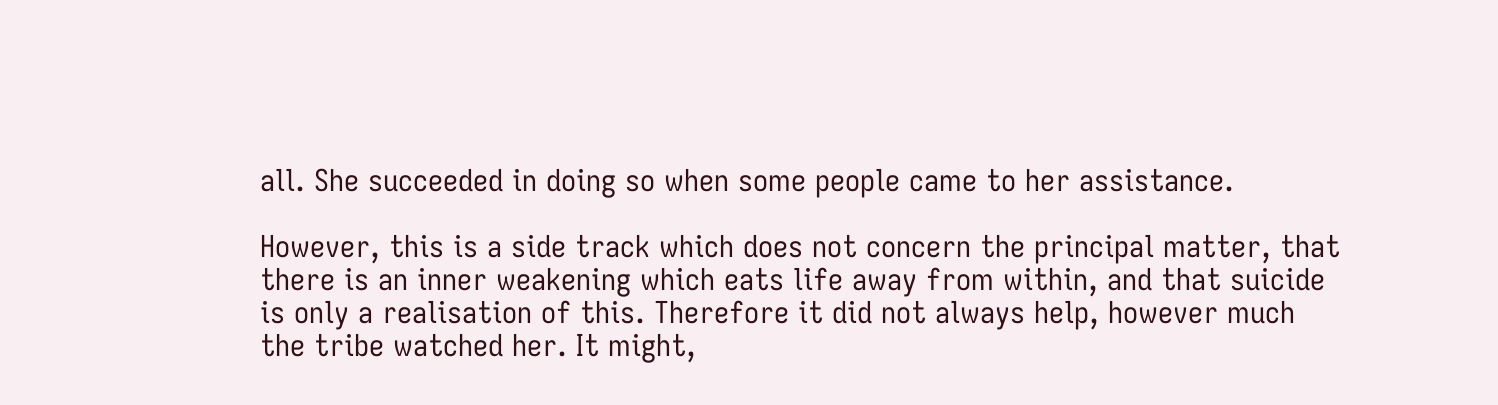all. She succeeded in doing so when some people came to her assistance.

However, this is a side track which does not concern the principal matter, that there is an inner weakening which eats life away from within, and that suicide is only a realisation of this. Therefore it did not always help, however much the tribe watched her. It might,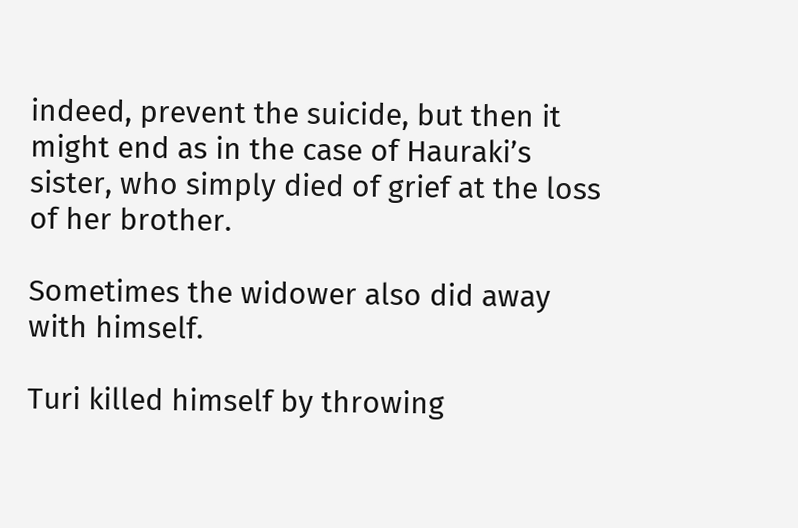indeed, prevent the suicide, but then it might end as in the case of Hauraki’s sister, who simply died of grief at the loss of her brother.

Sometimes the widower also did away with himself.

Turi killed himself by throwing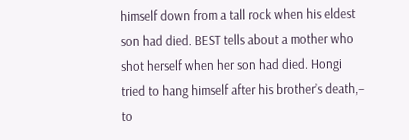himself down from a tall rock when his eldest son had died. BEST tells about a mother who shot herself when her son had died. Hongi tried to hang himself after his brother’s death,– to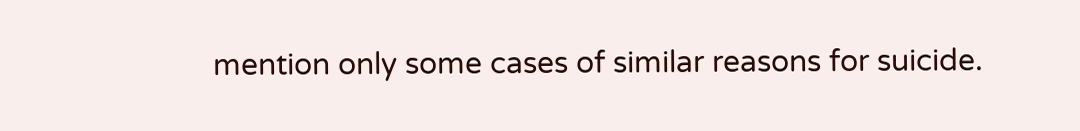mention only some cases of similar reasons for suicide.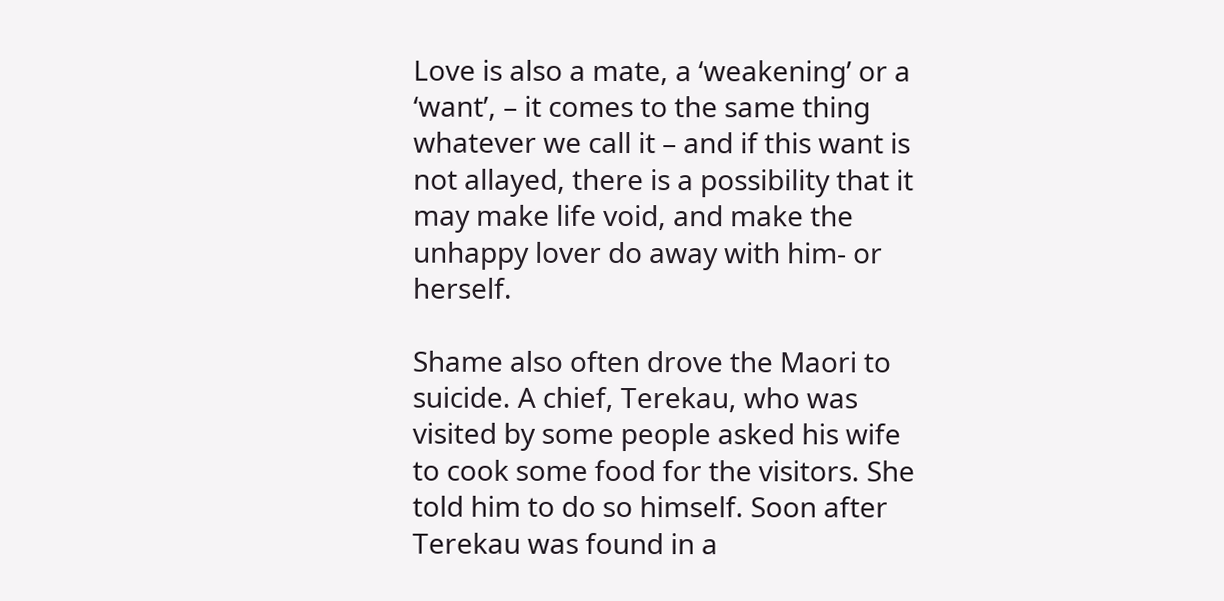Love is also a mate, a ‘weakening’ or a ‘want’, – it comes to the same thing whatever we call it – and if this want is not allayed, there is a possibility that it may make life void, and make the unhappy lover do away with him- or herself.

Shame also often drove the Maori to suicide. A chief, Terekau, who was visited by some people asked his wife to cook some food for the visitors. She told him to do so himself. Soon after Terekau was found in a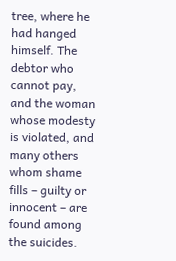tree, where he had hanged himself. The debtor who cannot pay, and the woman whose modesty is violated, and many others whom shame fills – guilty or innocent – are found among the suicides.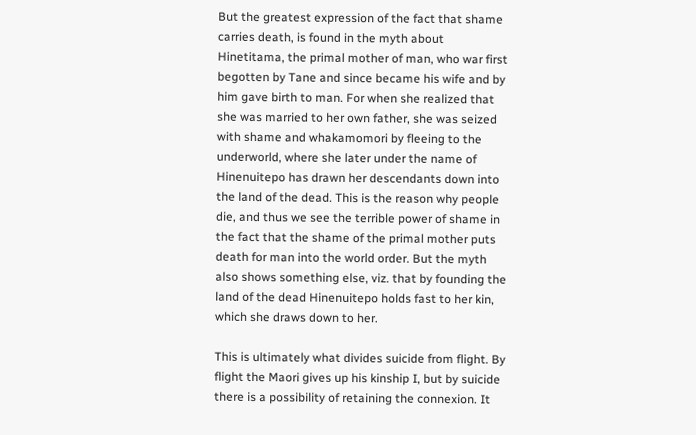But the greatest expression of the fact that shame carries death, is found in the myth about Hinetitama, the primal mother of man, who war first begotten by Tane and since became his wife and by him gave birth to man. For when she realized that she was married to her own father, she was seized with shame and whakamomori by fleeing to the underworld, where she later under the name of Hinenuitepo has drawn her descendants down into the land of the dead. This is the reason why people die, and thus we see the terrible power of shame in the fact that the shame of the primal mother puts death for man into the world order. But the myth also shows something else, viz. that by founding the land of the dead Hinenuitepo holds fast to her kin, which she draws down to her.

This is ultimately what divides suicide from flight. By flight the Maori gives up his kinship I, but by suicide there is a possibility of retaining the connexion. It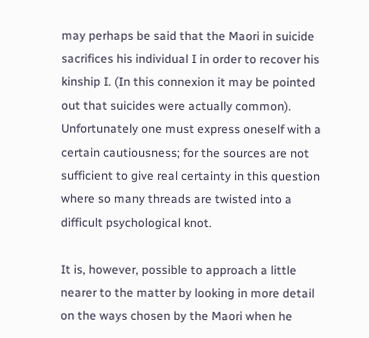may perhaps be said that the Maori in suicide sacrifices his individual I in order to recover his kinship I. (In this connexion it may be pointed out that suicides were actually common). Unfortunately one must express oneself with a certain cautiousness; for the sources are not sufficient to give real certainty in this question where so many threads are twisted into a difficult psychological knot.

It is, however, possible to approach a little nearer to the matter by looking in more detail on the ways chosen by the Maori when he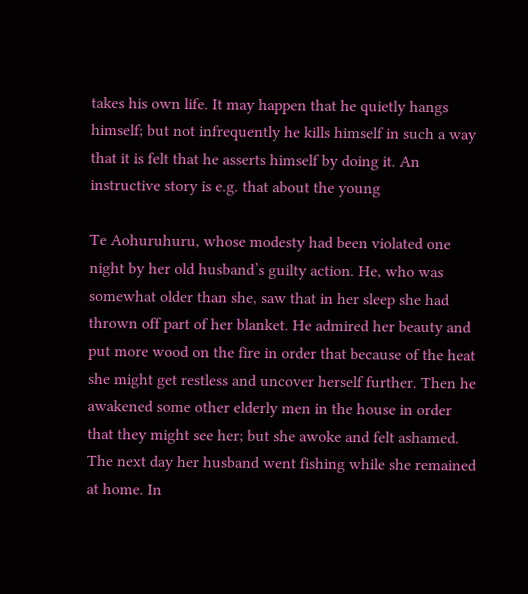takes his own life. It may happen that he quietly hangs himself; but not infrequently he kills himself in such a way that it is felt that he asserts himself by doing it. An instructive story is e.g. that about the young

Te Aohuruhuru, whose modesty had been violated one night by her old husband’s guilty action. He, who was somewhat older than she, saw that in her sleep she had thrown off part of her blanket. He admired her beauty and put more wood on the fire in order that because of the heat she might get restless and uncover herself further. Then he awakened some other elderly men in the house in order that they might see her; but she awoke and felt ashamed. The next day her husband went fishing while she remained at home. In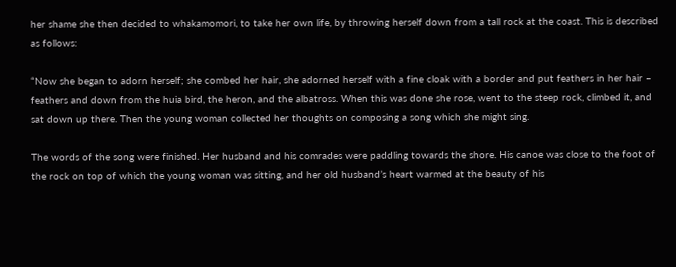her shame she then decided to whakamomori, to take her own life, by throwing herself down from a tall rock at the coast. This is described as follows:

“Now she began to adorn herself; she combed her hair, she adorned herself with a fine cloak with a border and put feathers in her hair – feathers and down from the huia bird, the heron, and the albatross. When this was done she rose, went to the steep rock, climbed it, and sat down up there. Then the young woman collected her thoughts on composing a song which she might sing.

The words of the song were finished. Her husband and his comrades were paddling towards the shore. His canoe was close to the foot of the rock on top of which the young woman was sitting, and her old husband’s heart warmed at the beauty of his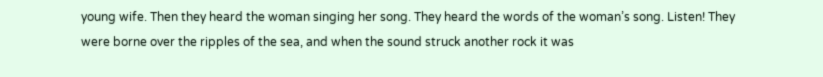young wife. Then they heard the woman singing her song. They heard the words of the woman’s song. Listen! They were borne over the ripples of the sea, and when the sound struck another rock it was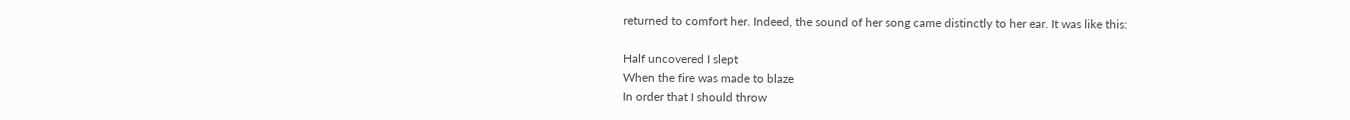returned to comfort her. Indeed, the sound of her song came distinctly to her ear. It was like this:

Half uncovered I slept
When the fire was made to blaze
In order that I should throw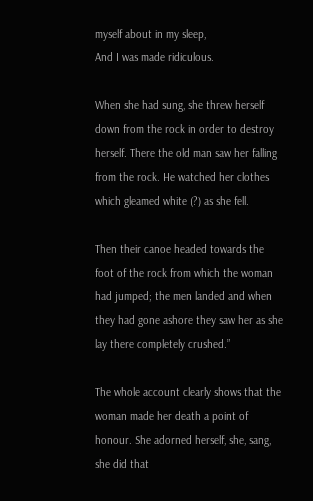myself about in my sleep,
And I was made ridiculous.

When she had sung, she threw herself down from the rock in order to destroy herself. There the old man saw her falling from the rock. He watched her clothes which gleamed white (?) as she fell.

Then their canoe headed towards the foot of the rock from which the woman had jumped; the men landed and when they had gone ashore they saw her as she lay there completely crushed.”

The whole account clearly shows that the woman made her death a point of honour. She adorned herself, she, sang, she did that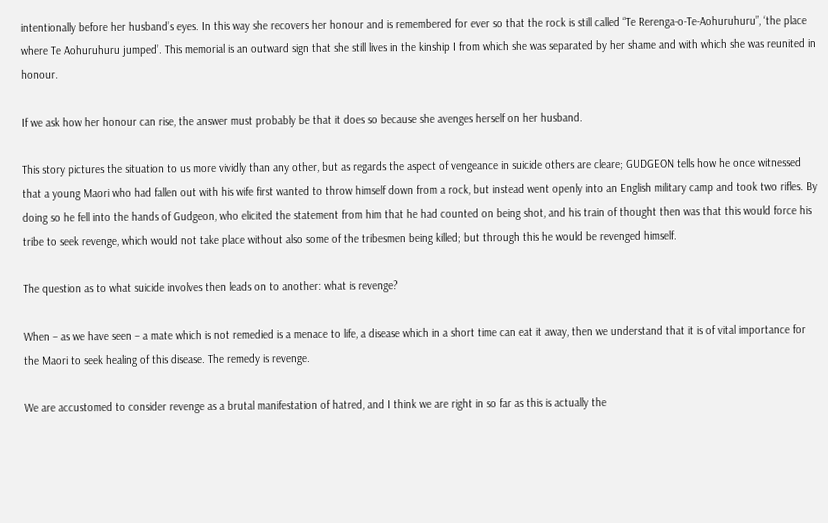intentionally before her husband’s eyes. In this way she recovers her honour and is remembered for ever so that the rock is still called “Te Rerenga-o-Te-Aohuruhuru”, ‘the place where Te Aohuruhuru jumped’. This memorial is an outward sign that she still lives in the kinship I from which she was separated by her shame and with which she was reunited in honour.

If we ask how her honour can rise, the answer must probably be that it does so because she avenges herself on her husband.

This story pictures the situation to us more vividly than any other, but as regards the aspect of vengeance in suicide others are cleare; GUDGEON tells how he once witnessed that a young Maori who had fallen out with his wife first wanted to throw himself down from a rock, but instead went openly into an English military camp and took two rifles. By doing so he fell into the hands of Gudgeon, who elicited the statement from him that he had counted on being shot, and his train of thought then was that this would force his tribe to seek revenge, which would not take place without also some of the tribesmen being killed; but through this he would be revenged himself.

The question as to what suicide involves then leads on to another: what is revenge?

When – as we have seen – a mate which is not remedied is a menace to life, a disease which in a short time can eat it away, then we understand that it is of vital importance for the Maori to seek healing of this disease. The remedy is revenge.

We are accustomed to consider revenge as a brutal manifestation of hatred, and I think we are right in so far as this is actually the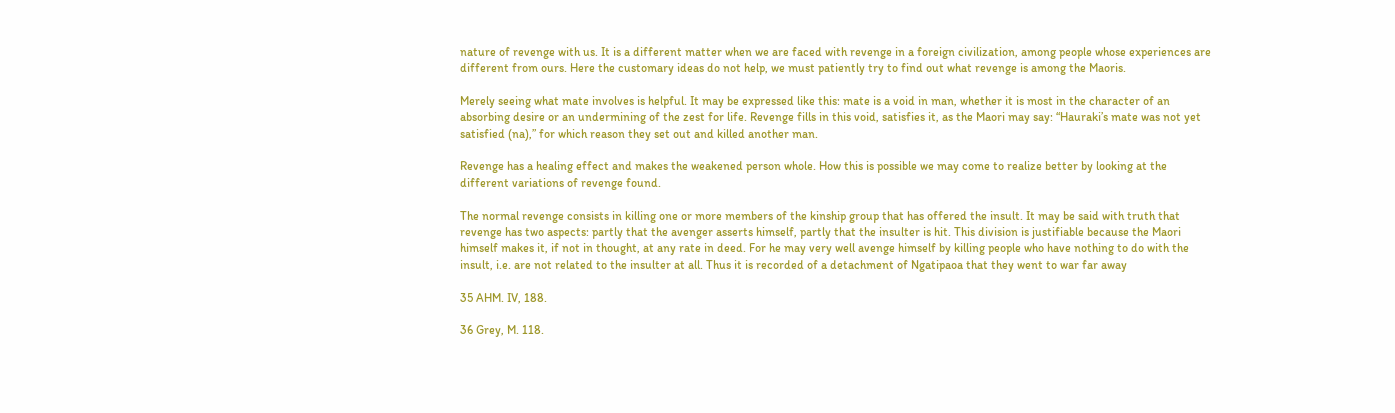nature of revenge with us. It is a different matter when we are faced with revenge in a foreign civilization, among people whose experiences are different from ours. Here the customary ideas do not help, we must patiently try to find out what revenge is among the Maoris.

Merely seeing what mate involves is helpful. It may be expressed like this: mate is a void in man, whether it is most in the character of an absorbing desire or an undermining of the zest for life. Revenge fills in this void, satisfies it, as the Maori may say: “Hauraki’s mate was not yet satisfied (na),” for which reason they set out and killed another man.

Revenge has a healing effect and makes the weakened person whole. How this is possible we may come to realize better by looking at the different variations of revenge found.

The normal revenge consists in killing one or more members of the kinship group that has offered the insult. It may be said with truth that revenge has two aspects: partly that the avenger asserts himself, partly that the insulter is hit. This division is justifiable because the Maori himself makes it, if not in thought, at any rate in deed. For he may very well avenge himself by killing people who have nothing to do with the insult, i.e. are not related to the insulter at all. Thus it is recorded of a detachment of Ngatipaoa that they went to war far away

35 AHM. IV, 188.

36 Grey, M. 118.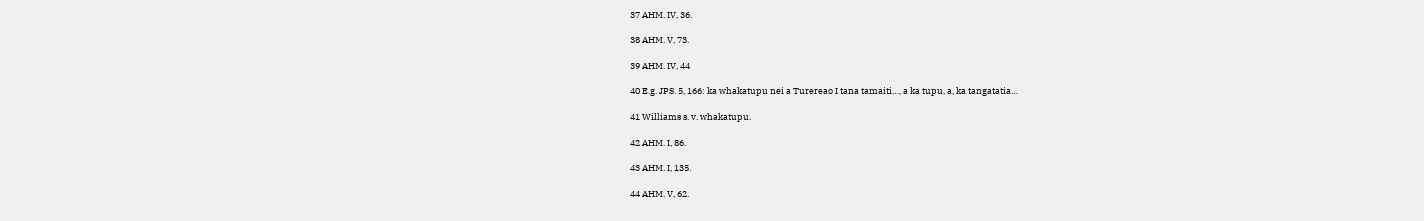37 AHM. IV, 36.

38 AHM. V, 73.

39 AHM. IV, 44

40 E.g. JPS. 5, 166: ka whakatupu nei a Turereao I tana tamaiti…, a ka tupu, a, ka tangatatia…

41 Williams s. v. whakatupu.

42 AHM. I, 86.

43 AHM. I, 135.

44 AHM. V, 62.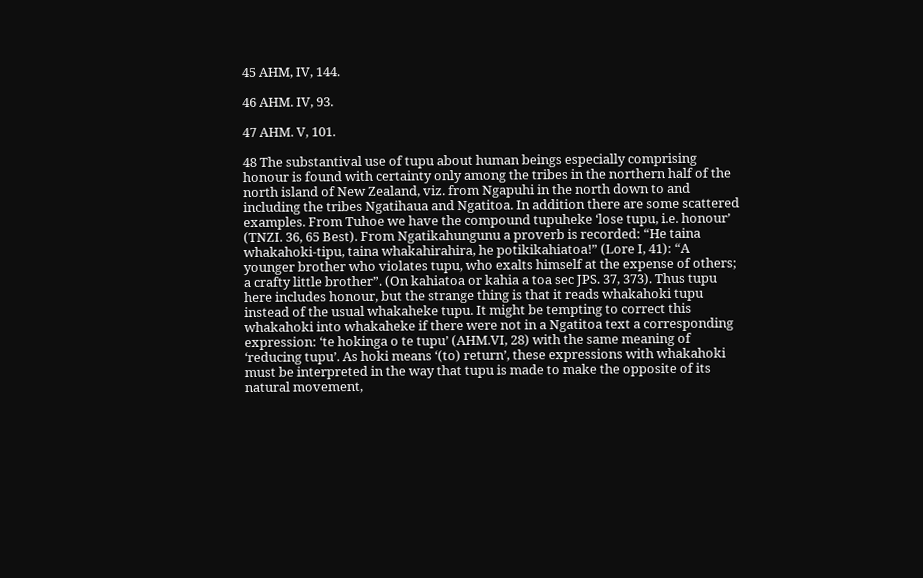45 AHM, IV, 144.

46 AHM. IV, 93.

47 AHM. V, 101.

48 The substantival use of tupu about human beings especially comprising honour is found with certainty only among the tribes in the northern half of the north island of New Zealand, viz. from Ngapuhi in the north down to and including the tribes Ngatihaua and Ngatitoa. In addition there are some scattered examples. From Tuhoe we have the compound tupuheke ‘lose tupu, i.e. honour’ (TNZI. 36, 65 Best). From Ngatikahungunu a proverb is recorded: “He taina whakahoki-tipu, taina whakahirahira, he potikikahiatoa!” (Lore I, 41): “A younger brother who violates tupu, who exalts himself at the expense of others; a crafty little brother”. (On kahiatoa or kahia a toa sec JPS. 37, 373). Thus tupu here includes honour, but the strange thing is that it reads whakahoki tupu instead of the usual whakaheke tupu. It might be tempting to correct this whakahoki into whakaheke if there were not in a Ngatitoa text a corresponding expression: ‘te hokinga o te tupu’ (AHM.VI, 28) with the same meaning of ‘reducing tupu’. As hoki means ‘(to) return’, these expressions with whakahoki must be interpreted in the way that tupu is made to make the opposite of its natural movement,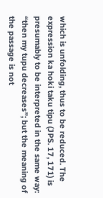which is unfolding, thus to be reduced. The expression ka hoki taku tipu (JPS. 17, 171) is presumably to be interpreted in the same way: “then my tupu decreases”; but the meaning of the passage is not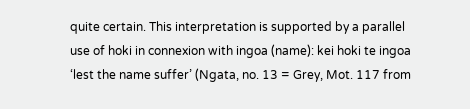quite certain. This interpretation is supported by a parallel use of hoki in connexion with ingoa (name): kei hoki te ingoa ‘lest the name suffer’ (Ngata, no. 13 = Grey, Mot. 117 from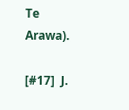Te Arawa).

[#17]  J.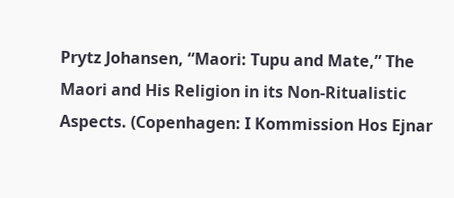Prytz Johansen, “Maori: Tupu and Mate,” The Maori and His Religion in its Non-Ritualistic Aspects. (Copenhagen: I Kommission Hos Ejnar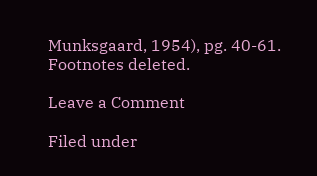Munksgaard, 1954), pg. 40-61. Footnotes deleted.

Leave a Comment

Filed under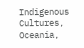Indigenous Cultures, Oceania,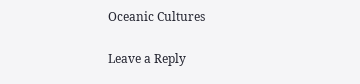Oceanic Cultures

Leave a Reply